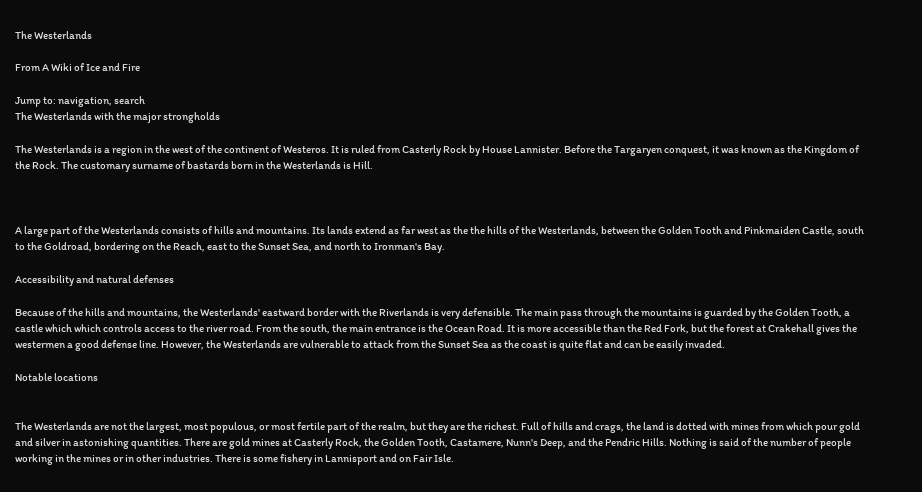The Westerlands

From A Wiki of Ice and Fire

Jump to: navigation, search
The Westerlands with the major strongholds

The Westerlands is a region in the west of the continent of Westeros. It is ruled from Casterly Rock by House Lannister. Before the Targaryen conquest, it was known as the Kingdom of the Rock. The customary surname of bastards born in the Westerlands is Hill.



A large part of the Westerlands consists of hills and mountains. Its lands extend as far west as the the hills of the Westerlands, between the Golden Tooth and Pinkmaiden Castle, south to the Goldroad, bordering on the Reach, east to the Sunset Sea, and north to Ironman's Bay.

Accessibility and natural defenses

Because of the hills and mountains, the Westerlands' eastward border with the Riverlands is very defensible. The main pass through the mountains is guarded by the Golden Tooth, a castle which which controls access to the river road. From the south, the main entrance is the Ocean Road. It is more accessible than the Red Fork, but the forest at Crakehall gives the westermen a good defense line. However, the Westerlands are vulnerable to attack from the Sunset Sea as the coast is quite flat and can be easily invaded.

Notable locations


The Westerlands are not the largest, most populous, or most fertile part of the realm, but they are the richest. Full of hills and crags, the land is dotted with mines from which pour gold and silver in astonishing quantities. There are gold mines at Casterly Rock, the Golden Tooth, Castamere, Nunn's Deep, and the Pendric Hills. Nothing is said of the number of people working in the mines or in other industries. There is some fishery in Lannisport and on Fair Isle.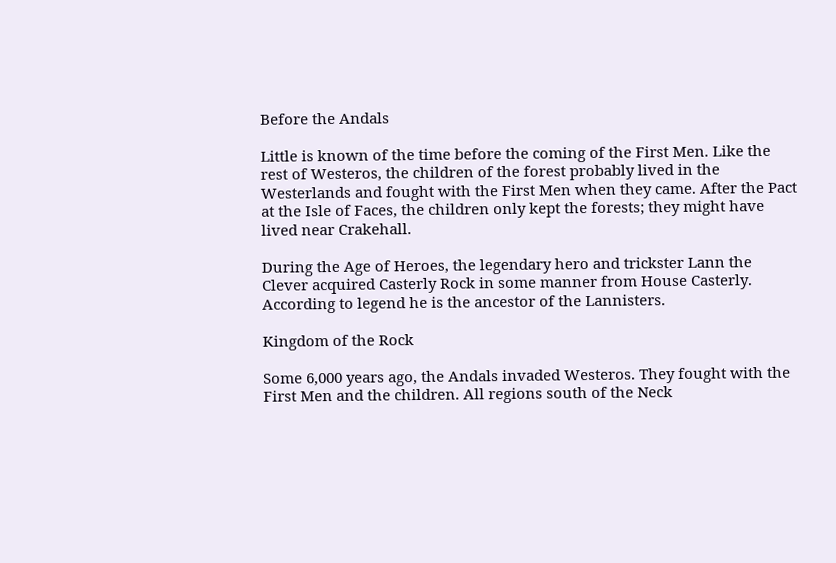Before the Andals

Little is known of the time before the coming of the First Men. Like the rest of Westeros, the children of the forest probably lived in the Westerlands and fought with the First Men when they came. After the Pact at the Isle of Faces, the children only kept the forests; they might have lived near Crakehall.

During the Age of Heroes, the legendary hero and trickster Lann the Clever acquired Casterly Rock in some manner from House Casterly. According to legend he is the ancestor of the Lannisters.

Kingdom of the Rock

Some 6,000 years ago, the Andals invaded Westeros. They fought with the First Men and the children. All regions south of the Neck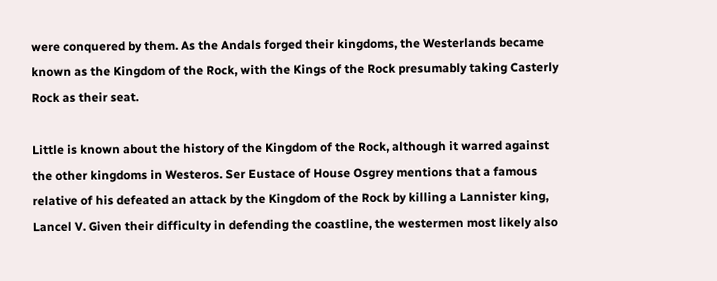were conquered by them. As the Andals forged their kingdoms, the Westerlands became known as the Kingdom of the Rock, with the Kings of the Rock presumably taking Casterly Rock as their seat.

Little is known about the history of the Kingdom of the Rock, although it warred against the other kingdoms in Westeros. Ser Eustace of House Osgrey mentions that a famous relative of his defeated an attack by the Kingdom of the Rock by killing a Lannister king, Lancel V. Given their difficulty in defending the coastline, the westermen most likely also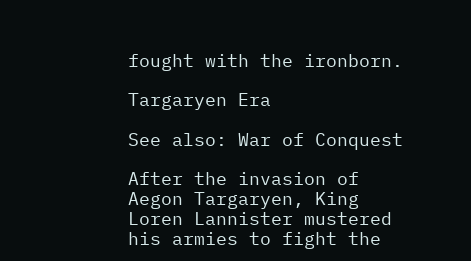fought with the ironborn.

Targaryen Era

See also: War of Conquest

After the invasion of Aegon Targaryen, King Loren Lannister mustered his armies to fight the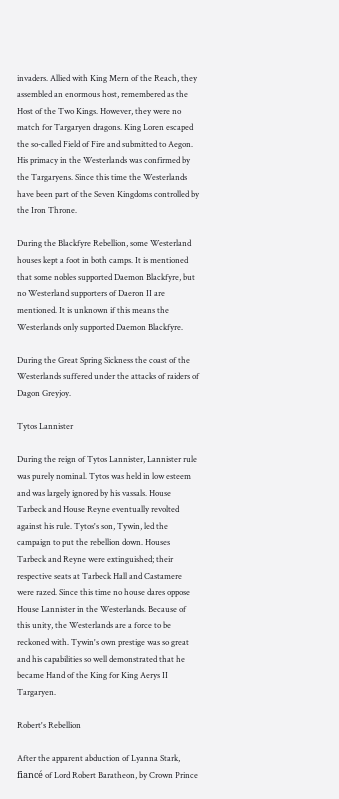invaders. Allied with King Mern of the Reach, they assembled an enormous host, remembered as the Host of the Two Kings. However, they were no match for Targaryen dragons. King Loren escaped the so-called Field of Fire and submitted to Aegon. His primacy in the Westerlands was confirmed by the Targaryens. Since this time the Westerlands have been part of the Seven Kingdoms controlled by the Iron Throne.

During the Blackfyre Rebellion, some Westerland houses kept a foot in both camps. It is mentioned that some nobles supported Daemon Blackfyre, but no Westerland supporters of Daeron II are mentioned. It is unknown if this means the Westerlands only supported Daemon Blackfyre.

During the Great Spring Sickness the coast of the Westerlands suffered under the attacks of raiders of Dagon Greyjoy.

Tytos Lannister

During the reign of Tytos Lannister, Lannister rule was purely nominal. Tytos was held in low esteem and was largely ignored by his vassals. House Tarbeck and House Reyne eventually revolted against his rule. Tytos's son, Tywin, led the campaign to put the rebellion down. Houses Tarbeck and Reyne were extinguished; their respective seats at Tarbeck Hall and Castamere were razed. Since this time no house dares oppose House Lannister in the Westerlands. Because of this unity, the Westerlands are a force to be reckoned with. Tywin's own prestige was so great and his capabilities so well demonstrated that he became Hand of the King for King Aerys II Targaryen.

Robert's Rebellion

After the apparent abduction of Lyanna Stark, fiancé of Lord Robert Baratheon, by Crown Prince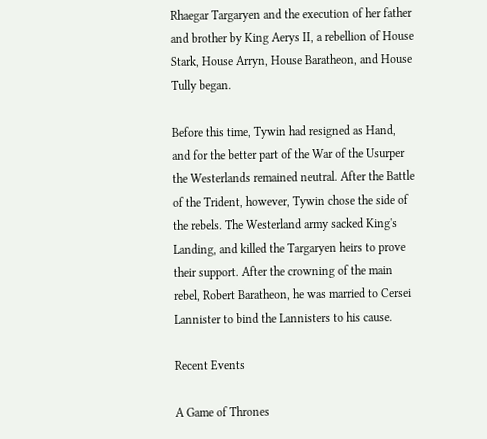Rhaegar Targaryen and the execution of her father and brother by King Aerys II, a rebellion of House Stark, House Arryn, House Baratheon, and House Tully began.

Before this time, Tywin had resigned as Hand, and for the better part of the War of the Usurper the Westerlands remained neutral. After the Battle of the Trident, however, Tywin chose the side of the rebels. The Westerland army sacked King's Landing, and killed the Targaryen heirs to prove their support. After the crowning of the main rebel, Robert Baratheon, he was married to Cersei Lannister to bind the Lannisters to his cause.

Recent Events

A Game of Thrones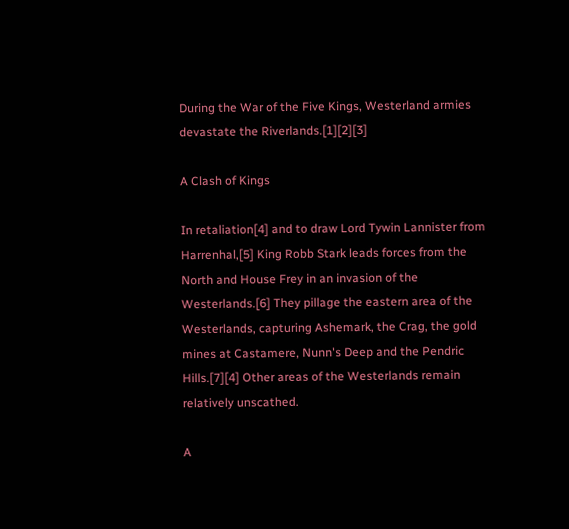During the War of the Five Kings, Westerland armies devastate the Riverlands.[1][2][3]

A Clash of Kings

In retaliation[4] and to draw Lord Tywin Lannister from Harrenhal,[5] King Robb Stark leads forces from the North and House Frey in an invasion of the Westerlands.[6] They pillage the eastern area of the Westerlands, capturing Ashemark, the Crag, the gold mines at Castamere, Nunn's Deep and the Pendric Hills.[7][4] Other areas of the Westerlands remain relatively unscathed.

A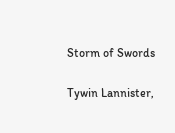Storm of Swords

Tywin Lannister,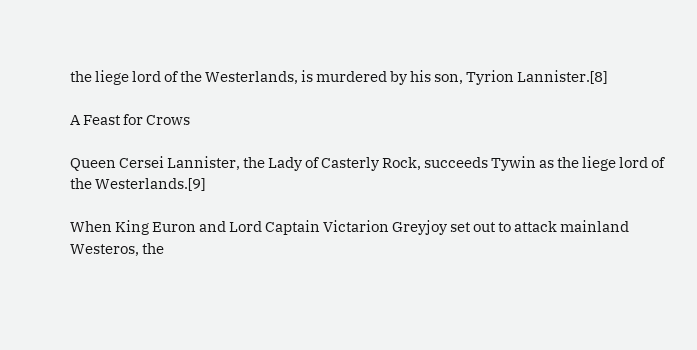the liege lord of the Westerlands, is murdered by his son, Tyrion Lannister.[8]

A Feast for Crows

Queen Cersei Lannister, the Lady of Casterly Rock, succeeds Tywin as the liege lord of the Westerlands.[9]

When King Euron and Lord Captain Victarion Greyjoy set out to attack mainland Westeros, the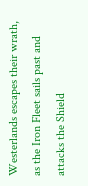Westerlands escapes their wrath, as the Iron Fleet sails past and attacks the Shield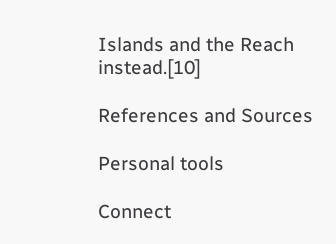Islands and the Reach instead.[10]

References and Sources

Personal tools

Connect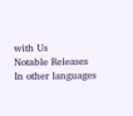with Us
Notable Releases
In other languages